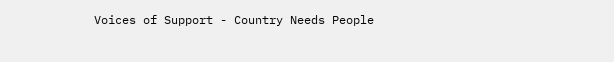Voices of Support - Country Needs People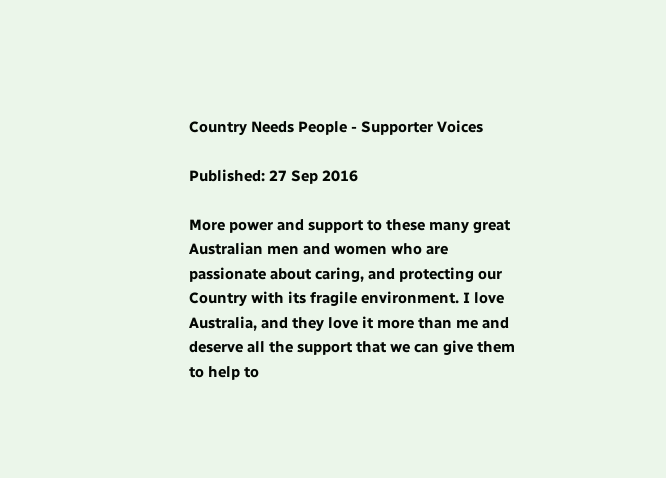Country Needs People - Supporter Voices

Published: 27 Sep 2016

More power and support to these many great Australian men and women who are passionate about caring, and protecting our Country with its fragile environment. I love Australia, and they love it more than me and deserve all the support that we can give them to help to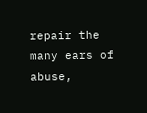repair the many ears of abuse,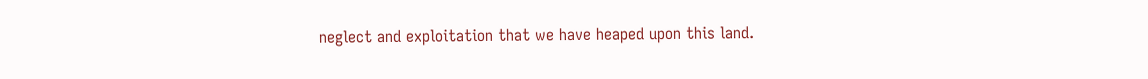neglect and exploitation that we have heaped upon this land.